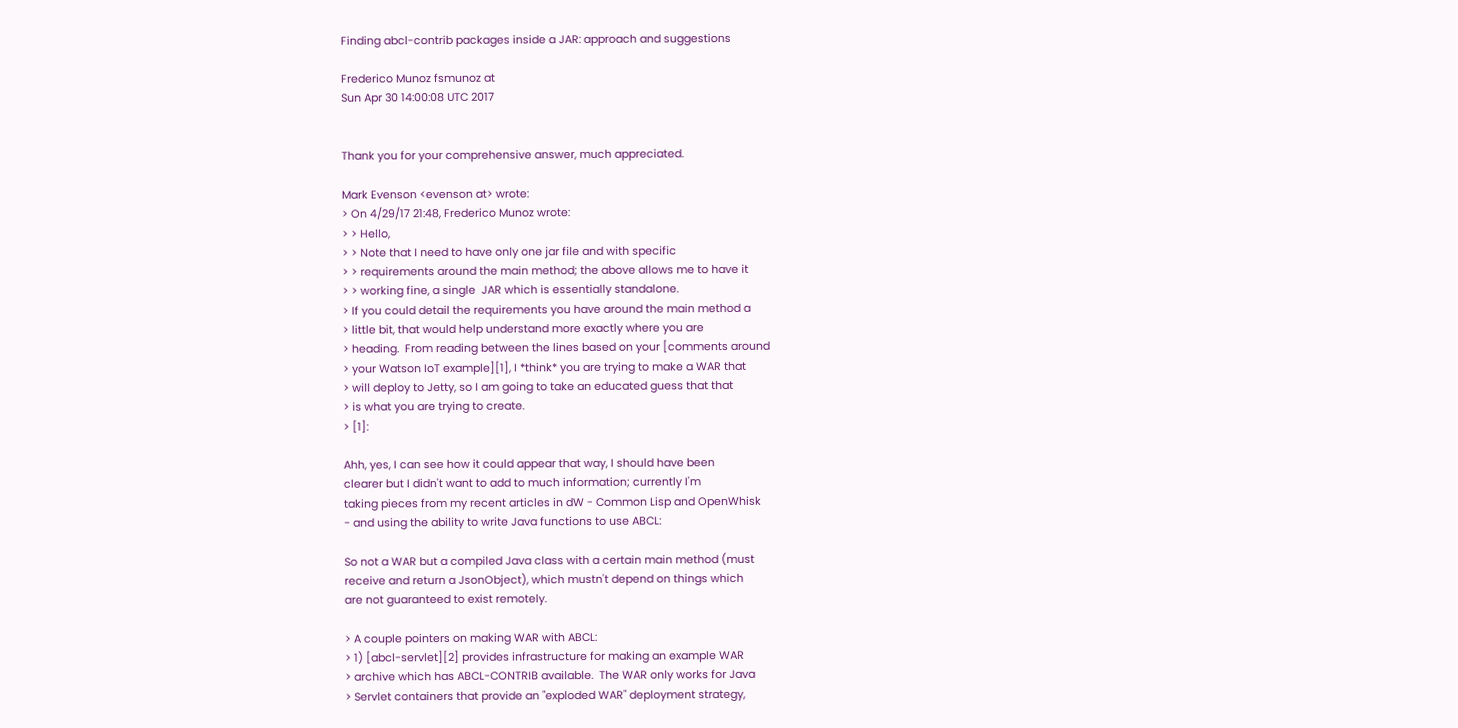Finding abcl-contrib packages inside a JAR: approach and suggestions

Frederico Munoz fsmunoz at
Sun Apr 30 14:00:08 UTC 2017


Thank you for your comprehensive answer, much appreciated.

Mark Evenson <evenson at> wrote:
> On 4/29/17 21:48, Frederico Munoz wrote:
> > Hello,
> > Note that I need to have only one jar file and with specific
> > requirements around the main method; the above allows me to have it
> > working fine, a single  JAR which is essentially standalone.
> If you could detail the requirements you have around the main method a
> little bit, that would help understand more exactly where you are
> heading.  From reading between the lines based on your [comments around
> your Watson IoT example][1], I *think* you are trying to make a WAR that
> will deploy to Jetty, so I am going to take an educated guess that that
> is what you are trying to create.
> [1]:

Ahh, yes, I can see how it could appear that way, I should have been
clearer but I didn't want to add to much information; currently I'm
taking pieces from my recent articles in dW - Common Lisp and OpenWhisk
- and using the ability to write Java functions to use ABCL:

So not a WAR but a compiled Java class with a certain main method (must
receive and return a JsonObject), which mustn't depend on things which
are not guaranteed to exist remotely.

> A couple pointers on making WAR with ABCL:
> 1) [abcl-servlet][2] provides infrastructure for making an example WAR
> archive which has ABCL-CONTRIB available.  The WAR only works for Java
> Servlet containers that provide an "exploded WAR" deployment strategy,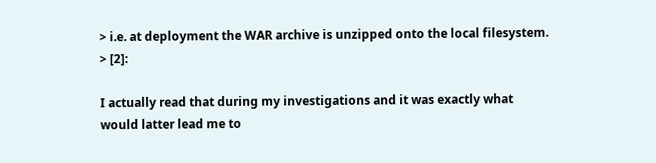> i.e. at deployment the WAR archive is unzipped onto the local filesystem.
> [2]:

I actually read that during my investigations and it was exactly what
would latter lead me to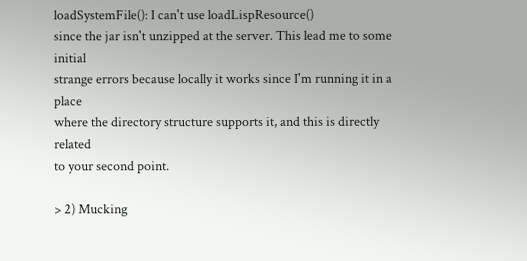loadSystemFile(): I can't use loadLispResource()
since the jar isn't unzipped at the server. This lead me to some initial
strange errors because locally it works since I'm running it in a place
where the directory structure supports it, and this is directly related
to your second point.

> 2) Mucking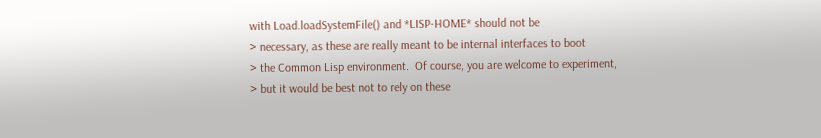with Load.loadSystemFile() and *LISP-HOME* should not be
> necessary, as these are really meant to be internal interfaces to boot
> the Common Lisp environment.  Of course, you are welcome to experiment,
> but it would be best not to rely on these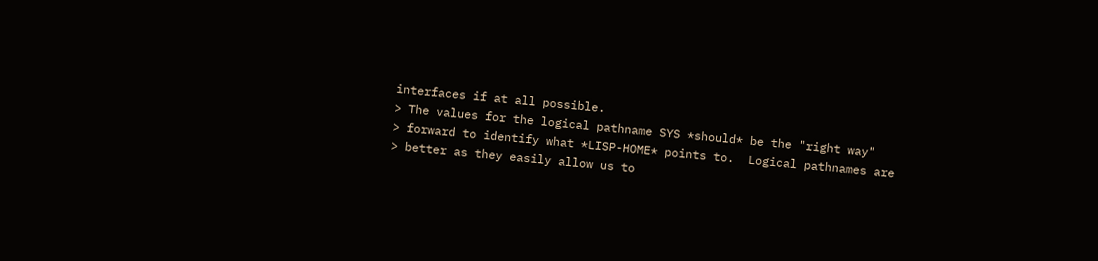interfaces if at all possible.
> The values for the logical pathname SYS *should* be the "right way"
> forward to identify what *LISP-HOME* points to.  Logical pathnames are
> better as they easily allow us to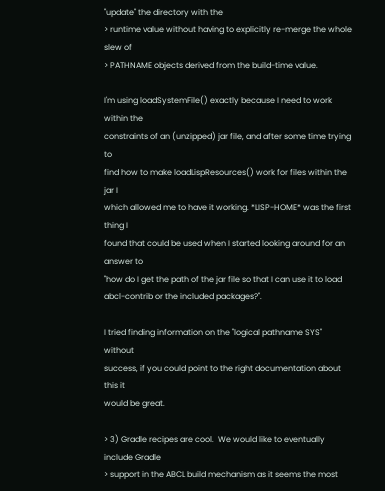"update" the directory with the
> runtime value without having to explicitly re-merge the whole slew of
> PATHNAME objects derived from the build-time value.

I'm using loadSystemFile() exactly because I need to work within the
constraints of an (unzipped) jar file, and after some time trying to
find how to make loadLispResources() work for files within the jar I
which allowed me to have it working. *LISP-HOME* was the first thing I
found that could be used when I started looking around for an answer to
"how do I get the path of the jar file so that I can use it to load
abcl-contrib or the included packages?".

I tried finding information on the "logical pathname SYS" without
success, if you could point to the right documentation about this it
would be great.

> 3) Gradle recipes are cool.  We would like to eventually include Gradle
> support in the ABCL build mechanism as it seems the most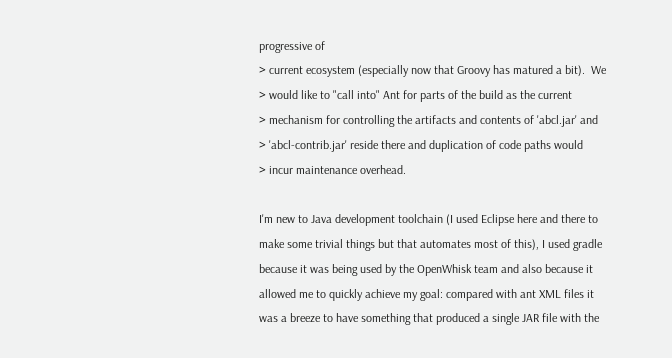progressive of
> current ecosystem (especially now that Groovy has matured a bit).  We
> would like to "call into" Ant for parts of the build as the current
> mechanism for controlling the artifacts and contents of 'abcl.jar' and
> 'abcl-contrib.jar' reside there and duplication of code paths would
> incur maintenance overhead.

I'm new to Java development toolchain (I used Eclipse here and there to
make some trivial things but that automates most of this), I used gradle
because it was being used by the OpenWhisk team and also because it
allowed me to quickly achieve my goal: compared with ant XML files it
was a breeze to have something that produced a single JAR file with the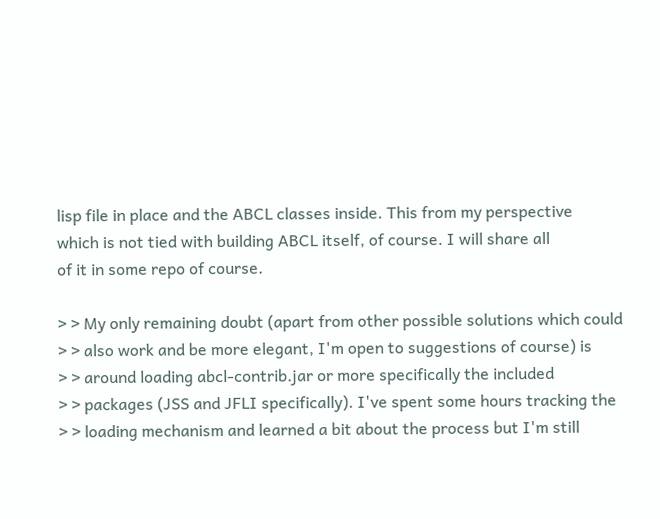lisp file in place and the ABCL classes inside. This from my perspective
which is not tied with building ABCL itself, of course. I will share all
of it in some repo of course.

> > My only remaining doubt (apart from other possible solutions which could
> > also work and be more elegant, I'm open to suggestions of course) is
> > around loading abcl-contrib.jar or more specifically the included
> > packages (JSS and JFLI specifically). I've spent some hours tracking the
> > loading mechanism and learned a bit about the process but I'm still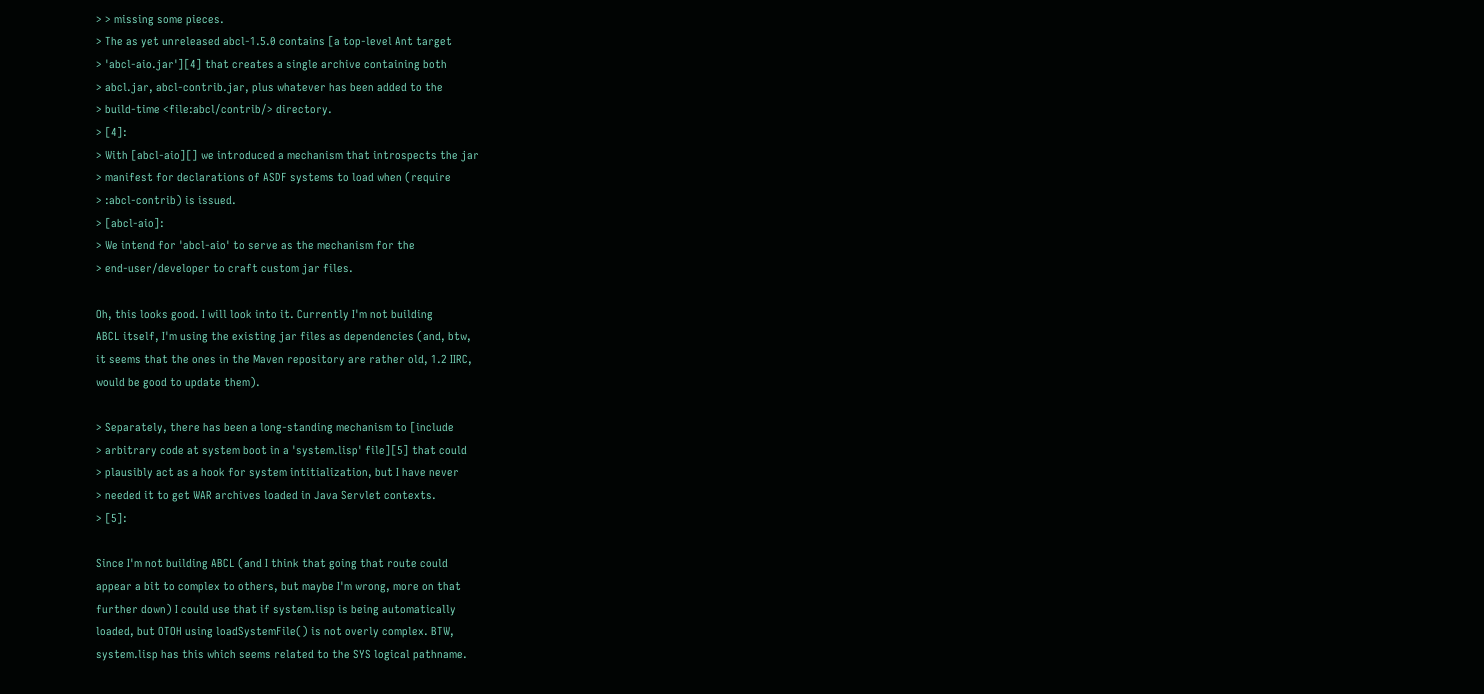> > missing some pieces.
> The as yet unreleased abcl-1.5.0 contains [a top-level Ant target
> 'abcl-aio.jar'][4] that creates a single archive containing both
> abcl.jar, abcl-contrib.jar, plus whatever has been added to the
> build-time <file:abcl/contrib/> directory.
> [4]:
> With [abcl-aio][] we introduced a mechanism that introspects the jar
> manifest for declarations of ASDF systems to load when (require
> :abcl-contrib) is issued.
> [abcl-aio]:
> We intend for 'abcl-aio' to serve as the mechanism for the
> end-user/developer to craft custom jar files.

Oh, this looks good. I will look into it. Currently I'm not building
ABCL itself, I'm using the existing jar files as dependencies (and, btw,
it seems that the ones in the Maven repository are rather old, 1.2 IIRC,
would be good to update them).

> Separately, there has been a long-standing mechanism to [include
> arbitrary code at system boot in a 'system.lisp' file][5] that could
> plausibly act as a hook for system intitialization, but I have never
> needed it to get WAR archives loaded in Java Servlet contexts.
> [5]:

Since I'm not building ABCL (and I think that going that route could
appear a bit to complex to others, but maybe I'm wrong, more on that
further down) I could use that if system.lisp is being automatically
loaded, but OTOH using loadSystemFile() is not overly complex. BTW,
system.lisp has this which seems related to the SYS logical pathname.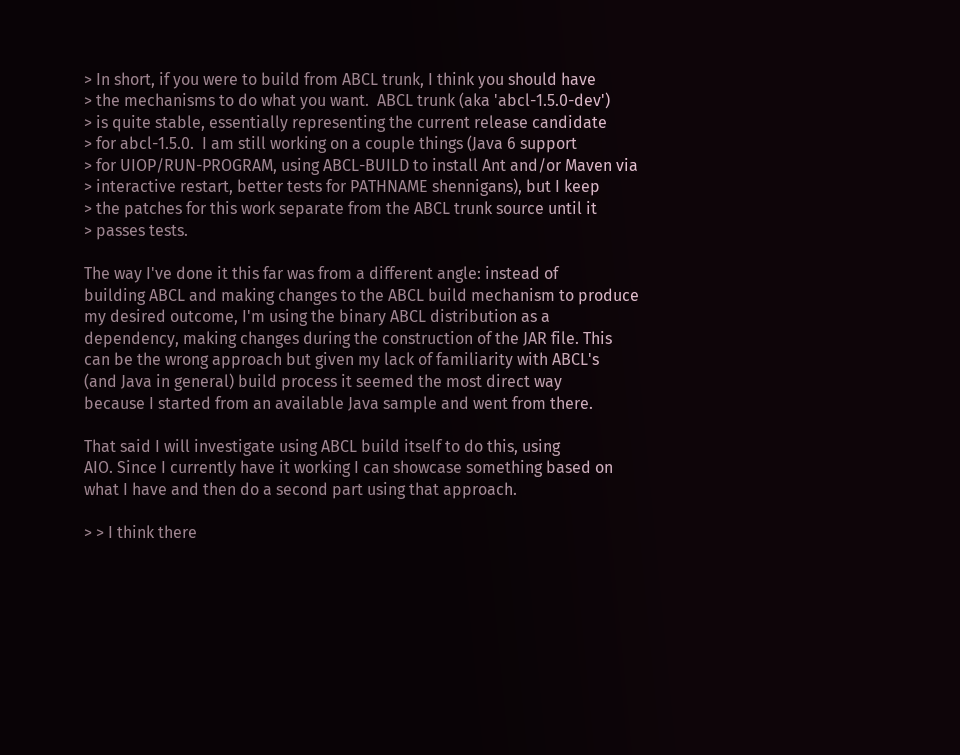> In short, if you were to build from ABCL trunk, I think you should have
> the mechanisms to do what you want.  ABCL trunk (aka 'abcl-1.5.0-dev')
> is quite stable, essentially representing the current release candidate
> for abcl-1.5.0.  I am still working on a couple things (Java 6 support
> for UIOP/RUN-PROGRAM, using ABCL-BUILD to install Ant and/or Maven via
> interactive restart, better tests for PATHNAME shennigans), but I keep
> the patches for this work separate from the ABCL trunk source until it
> passes tests.

The way I've done it this far was from a different angle: instead of
building ABCL and making changes to the ABCL build mechanism to produce
my desired outcome, I'm using the binary ABCL distribution as a
dependency, making changes during the construction of the JAR file. This
can be the wrong approach but given my lack of familiarity with ABCL's
(and Java in general) build process it seemed the most direct way
because I started from an available Java sample and went from there.

That said I will investigate using ABCL build itself to do this, using
AIO. Since I currently have it working I can showcase something based on
what I have and then do a second part using that approach.

> > I think there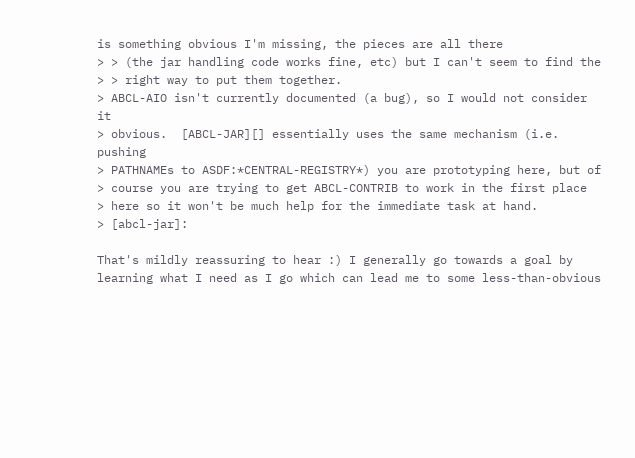is something obvious I'm missing, the pieces are all there
> > (the jar handling code works fine, etc) but I can't seem to find the
> > right way to put them together.
> ABCL-AIO isn't currently documented (a bug), so I would not consider it
> obvious.  [ABCL-JAR][] essentially uses the same mechanism (i.e. pushing
> PATHNAMEs to ASDF:*CENTRAL-REGISTRY*) you are prototyping here, but of
> course you are trying to get ABCL-CONTRIB to work in the first place
> here so it won't be much help for the immediate task at hand.
> [abcl-jar]:

That's mildly reassuring to hear :) I generally go towards a goal by
learning what I need as I go which can lead me to some less-than-obvious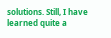solutions. Still, I have learned quite a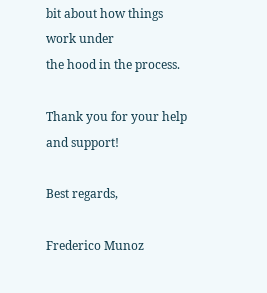bit about how things work under
the hood in the process.

Thank you for your help and support!

Best regards,

Frederico Munoz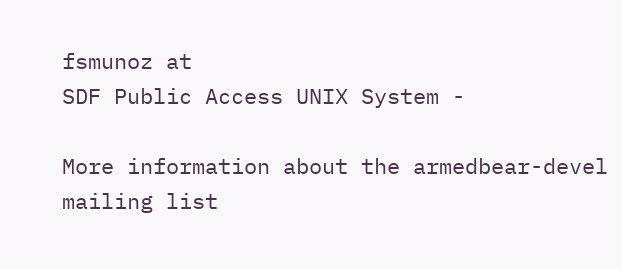fsmunoz at
SDF Public Access UNIX System -

More information about the armedbear-devel mailing list